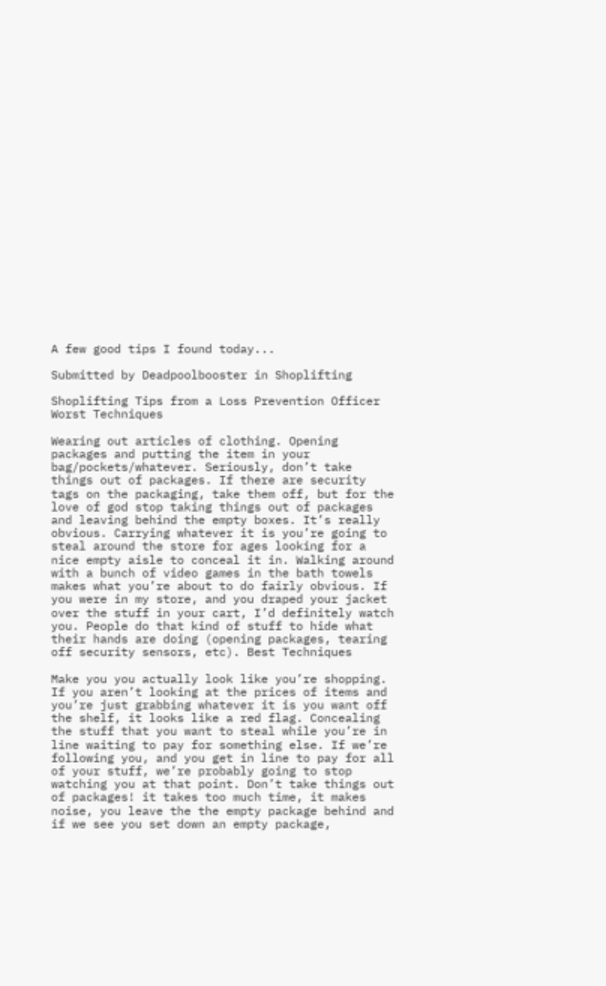A few good tips I found today...

Submitted by Deadpoolbooster in Shoplifting

Shoplifting Tips from a Loss Prevention Officer Worst Techniques

Wearing out articles of clothing. Opening packages and putting the item in your bag/pockets/whatever. Seriously, don’t take things out of packages. If there are security tags on the packaging, take them off, but for the love of god stop taking things out of packages and leaving behind the empty boxes. It’s really obvious. Carrying whatever it is you’re going to steal around the store for ages looking for a nice empty aisle to conceal it in. Walking around with a bunch of video games in the bath towels makes what you’re about to do fairly obvious. If you were in my store, and you draped your jacket over the stuff in your cart, I’d definitely watch you. People do that kind of stuff to hide what their hands are doing (opening packages, tearing off security sensors, etc). Best Techniques

Make you you actually look like you’re shopping. If you aren’t looking at the prices of items and you’re just grabbing whatever it is you want off the shelf, it looks like a red flag. Concealing the stuff that you want to steal while you’re in line waiting to pay for something else. If we’re following you, and you get in line to pay for all of your stuff, we’re probably going to stop watching you at that point. Don’t take things out of packages! it takes too much time, it makes noise, you leave the the empty package behind and if we see you set down an empty package,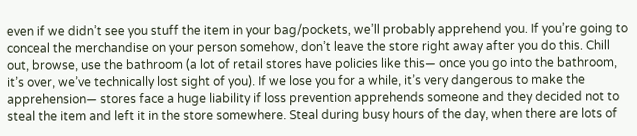even if we didn’t see you stuff the item in your bag/pockets, we’ll probably apprehend you. If you’re going to conceal the merchandise on your person somehow, don’t leave the store right away after you do this. Chill out, browse, use the bathroom (a lot of retail stores have policies like this— once you go into the bathroom, it’s over, we’ve technically lost sight of you). If we lose you for a while, it’s very dangerous to make the apprehension— stores face a huge liability if loss prevention apprehends someone and they decided not to steal the item and left it in the store somewhere. Steal during busy hours of the day, when there are lots of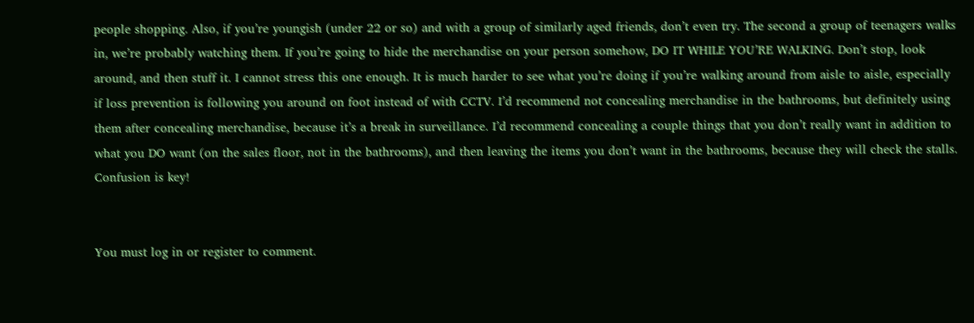people shopping. Also, if you’re youngish (under 22 or so) and with a group of similarly aged friends, don’t even try. The second a group of teenagers walks in, we’re probably watching them. If you’re going to hide the merchandise on your person somehow, DO IT WHILE YOU’RE WALKING. Don’t stop, look around, and then stuff it. I cannot stress this one enough. It is much harder to see what you’re doing if you’re walking around from aisle to aisle, especially if loss prevention is following you around on foot instead of with CCTV. I’d recommend not concealing merchandise in the bathrooms, but definitely using them after concealing merchandise, because it’s a break in surveillance. I’d recommend concealing a couple things that you don’t really want in addition to what you DO want (on the sales floor, not in the bathrooms), and then leaving the items you don’t want in the bathrooms, because they will check the stalls. Confusion is key!


You must log in or register to comment.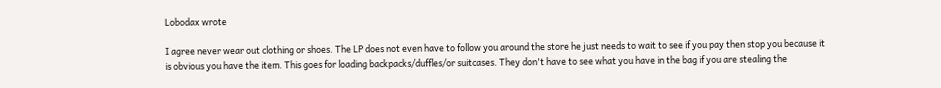Lobodax wrote

I agree never wear out clothing or shoes. The LP does not even have to follow you around the store he just needs to wait to see if you pay then stop you because it is obvious you have the item. This goes for loading backpacks/duffles/or suitcases. They don't have to see what you have in the bag if you are stealing the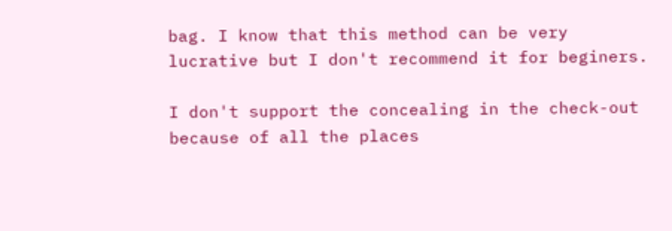bag. I know that this method can be very lucrative but I don't recommend it for beginers.

I don't support the concealing in the check-out because of all the places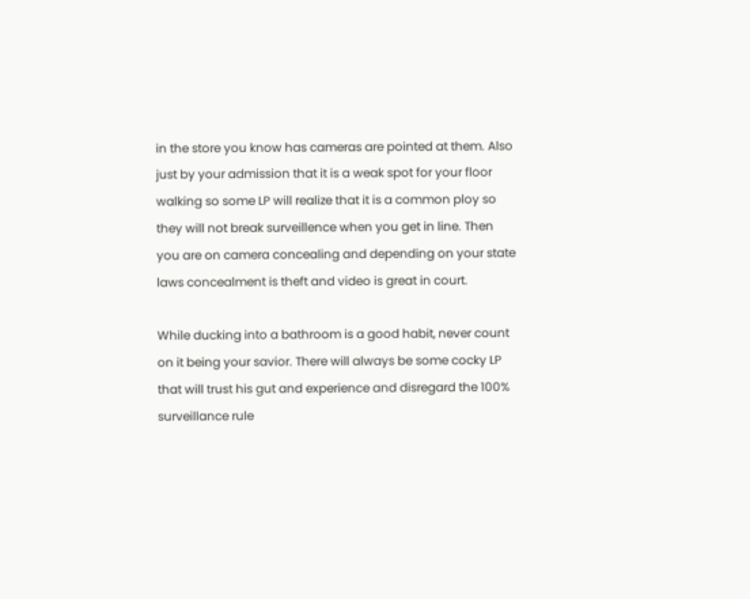in the store you know has cameras are pointed at them. Also just by your admission that it is a weak spot for your floor walking so some LP will realize that it is a common ploy so they will not break surveillence when you get in line. Then you are on camera concealing and depending on your state laws concealment is theft and video is great in court.

While ducking into a bathroom is a good habit, never count on it being your savior. There will always be some cocky LP that will trust his gut and experience and disregard the 100% surveillance rule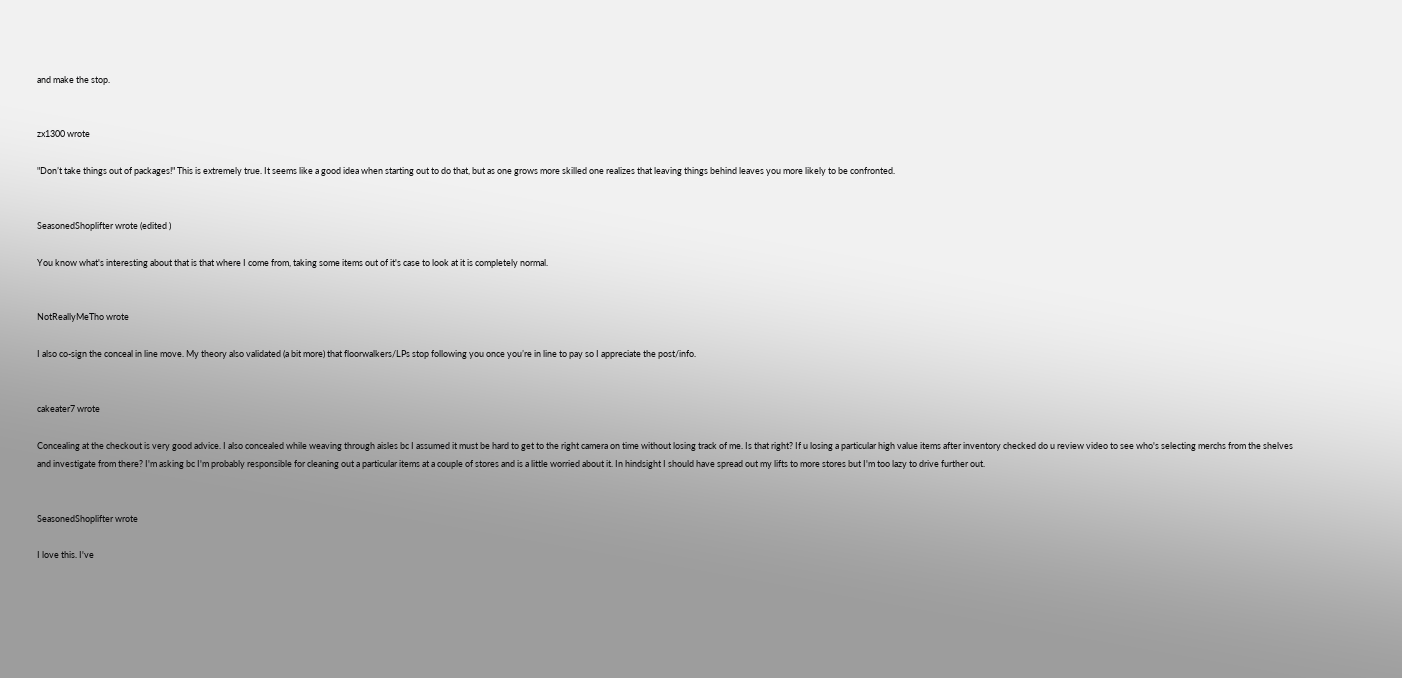and make the stop.


zx1300 wrote

"Don’t take things out of packages!" This is extremely true. It seems like a good idea when starting out to do that, but as one grows more skilled one realizes that leaving things behind leaves you more likely to be confronted.


SeasonedShoplifter wrote (edited )

You know what's interesting about that is that where I come from, taking some items out of it's case to look at it is completely normal.


NotReallyMeTho wrote

I also co-sign the conceal in line move. My theory also validated (a bit more) that floorwalkers/LPs stop following you once you’re in line to pay so I appreciate the post/info.


cakeater7 wrote

Concealing at the checkout is very good advice. I also concealed while weaving through aisles bc I assumed it must be hard to get to the right camera on time without losing track of me. Is that right? If u losing a particular high value items after inventory checked do u review video to see who's selecting merchs from the shelves and investigate from there? I'm asking bc I'm probably responsible for cleaning out a particular items at a couple of stores and is a little worried about it. In hindsight I should have spread out my lifts to more stores but I'm too lazy to drive further out.


SeasonedShoplifter wrote

I love this. I've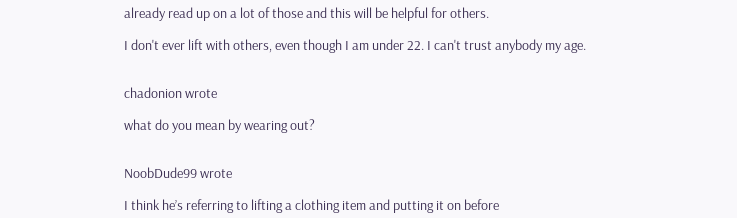already read up on a lot of those and this will be helpful for others.

I don't ever lift with others, even though I am under 22. I can't trust anybody my age.


chadonion wrote

what do you mean by wearing out?


NoobDude99 wrote

I think he’s referring to lifting a clothing item and putting it on before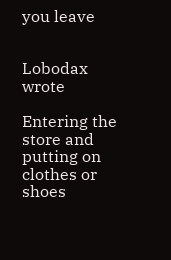you leave


Lobodax wrote

Entering the store and putting on clothes or shoes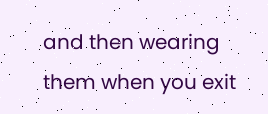and then wearing them when you exit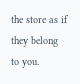the store as if they belong to you.